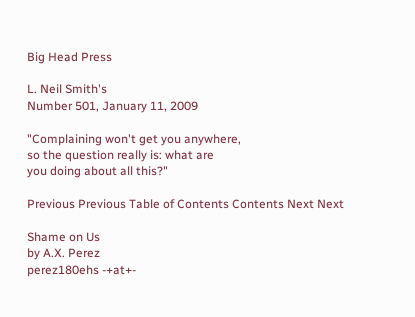Big Head Press

L. Neil Smith's
Number 501, January 11, 2009

"Complaining won't get you anywhere,
so the question really is: what are
you doing about all this?"

Previous Previous Table of Contents Contents Next Next

Shame on Us
by A.X. Perez
perez180ehs -+at+-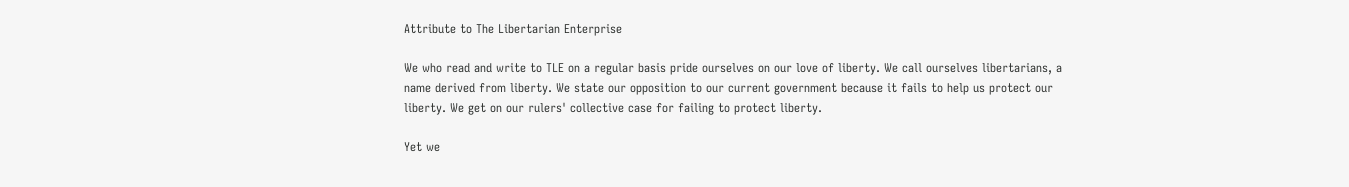Attribute to The Libertarian Enterprise

We who read and write to TLE on a regular basis pride ourselves on our love of liberty. We call ourselves libertarians, a name derived from liberty. We state our opposition to our current government because it fails to help us protect our liberty. We get on our rulers' collective case for failing to protect liberty.

Yet we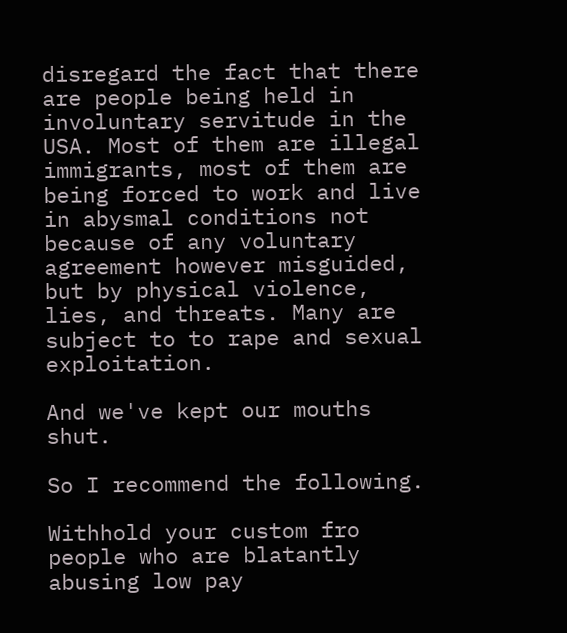disregard the fact that there are people being held in involuntary servitude in the USA. Most of them are illegal immigrants, most of them are being forced to work and live in abysmal conditions not because of any voluntary agreement however misguided, but by physical violence, lies, and threats. Many are subject to to rape and sexual exploitation.

And we've kept our mouths shut.

So I recommend the following.

Withhold your custom fro people who are blatantly abusing low pay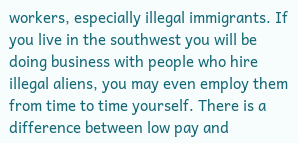workers, especially illegal immigrants. If you live in the southwest you will be doing business with people who hire illegal aliens, you may even employ them from time to time yourself. There is a difference between low pay and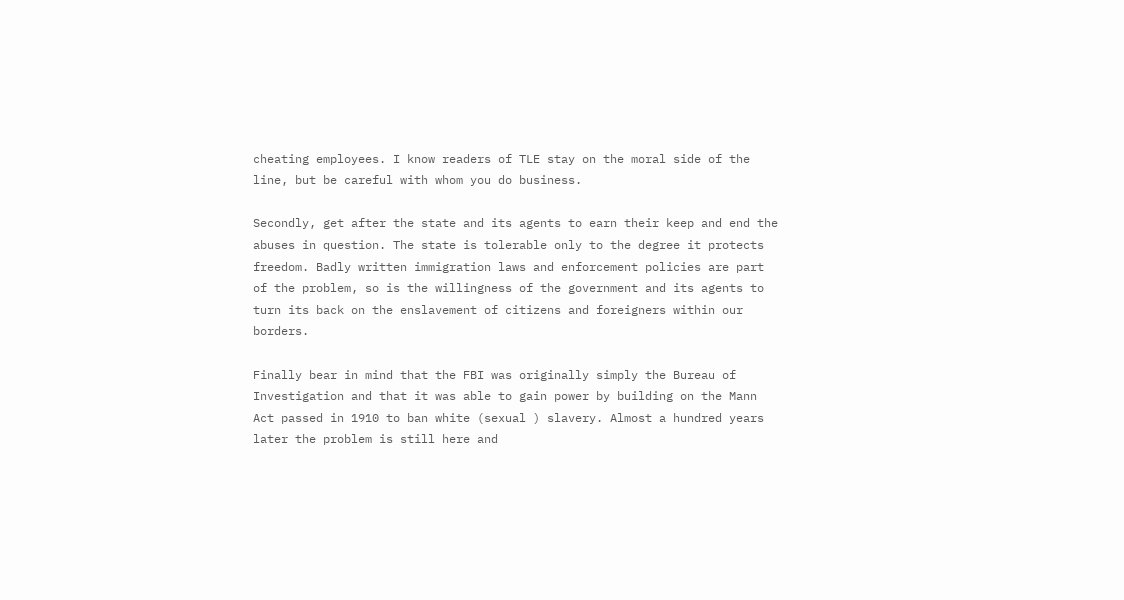cheating employees. I know readers of TLE stay on the moral side of the line, but be careful with whom you do business.

Secondly, get after the state and its agents to earn their keep and end the abuses in question. The state is tolerable only to the degree it protects freedom. Badly written immigration laws and enforcement policies are part of the problem, so is the willingness of the government and its agents to turn its back on the enslavement of citizens and foreigners within our borders.

Finally bear in mind that the FBI was originally simply the Bureau of Investigation and that it was able to gain power by building on the Mann Act passed in 1910 to ban white (sexual ) slavery. Almost a hundred years later the problem is still here and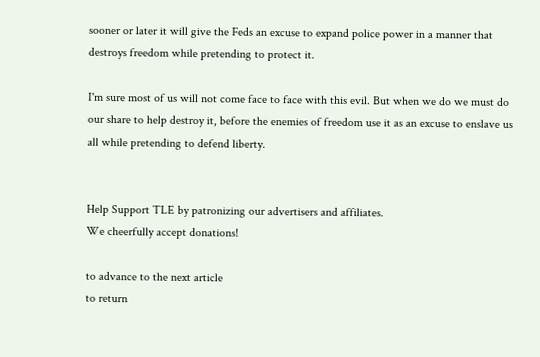sooner or later it will give the Feds an excuse to expand police power in a manner that destroys freedom while pretending to protect it.

I'm sure most of us will not come face to face with this evil. But when we do we must do our share to help destroy it, before the enemies of freedom use it as an excuse to enslave us all while pretending to defend liberty.


Help Support TLE by patronizing our advertisers and affiliates.
We cheerfully accept donations!

to advance to the next article
to return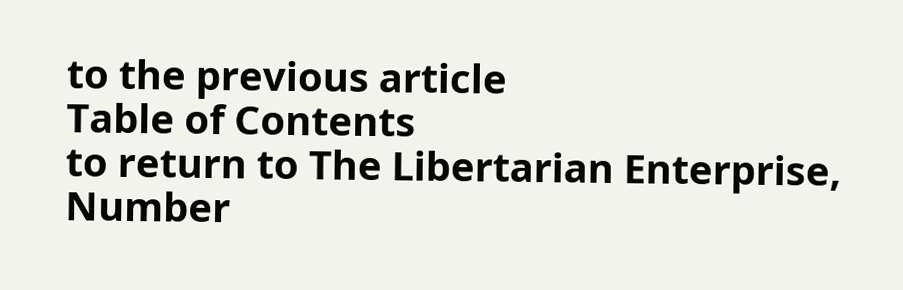to the previous article
Table of Contents
to return to The Libertarian Enterprise, Number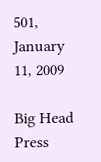501, January 11, 2009

Big Head Press